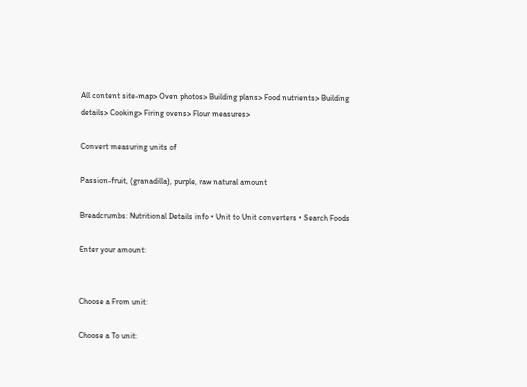All content site-map> Oven photos> Building plans> Food nutrients> Building details> Cooking> Firing ovens> Flour measures>

Convert measuring units of

Passion-fruit, (granadilla), purple, raw natural amount

Breadcrumbs: Nutritional Details info • Unit to Unit converters • Search Foods

Enter your amount:


Choose a From unit:

Choose a To unit: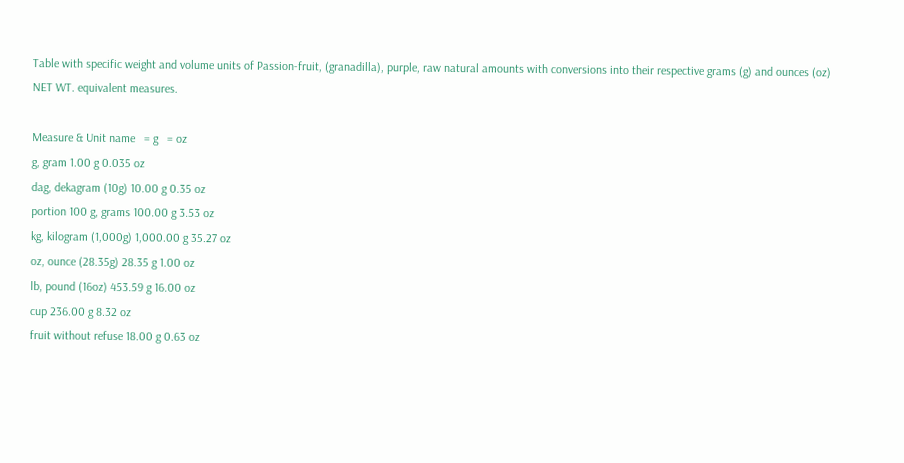Table with specific weight and volume units of Passion-fruit, (granadilla), purple, raw natural amounts with conversions into their respective grams (g) and ounces (oz) NET WT. equivalent measures.

Measure & Unit name   = g   = oz
g, gram 1.00 g 0.035 oz
dag, dekagram (10g) 10.00 g 0.35 oz
portion 100 g, grams 100.00 g 3.53 oz
kg, kilogram (1,000g) 1,000.00 g 35.27 oz
oz, ounce (28.35g) 28.35 g 1.00 oz
lb, pound (16oz) 453.59 g 16.00 oz
cup 236.00 g 8.32 oz
fruit without refuse 18.00 g 0.63 oz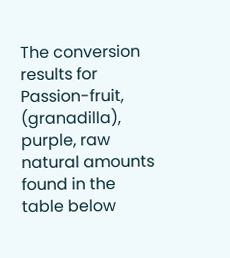The conversion results for Passion-fruit, (granadilla), purple, raw natural amounts found in the table below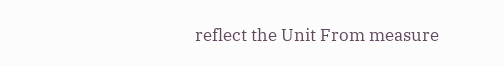reflect the Unit From measure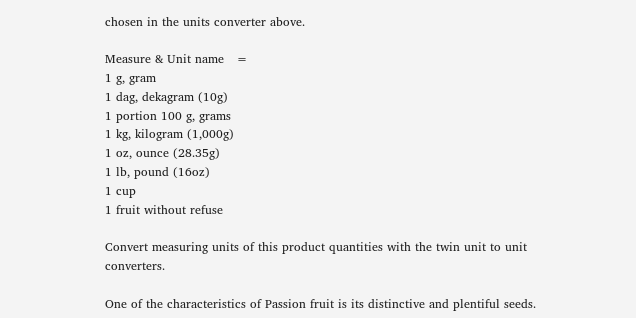chosen in the units converter above.

Measure & Unit name   =
1 g, gram
1 dag, dekagram (10g)
1 portion 100 g, grams
1 kg, kilogram (1,000g)
1 oz, ounce (28.35g)
1 lb, pound (16oz)
1 cup
1 fruit without refuse

Convert measuring units of this product quantities with the twin unit to unit converters.

One of the characteristics of Passion fruit is its distinctive and plentiful seeds.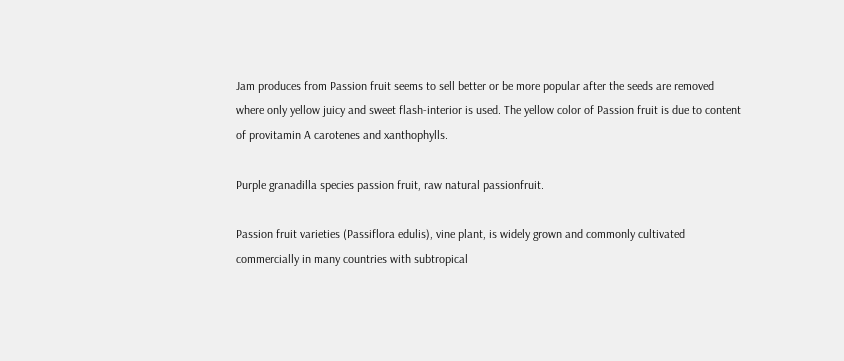Jam produces from Passion fruit seems to sell better or be more popular after the seeds are removed where only yellow juicy and sweet flash-interior is used. The yellow color of Passion fruit is due to content of provitamin A carotenes and xanthophylls.

Purple granadilla species passion fruit, raw natural passionfruit.

Passion fruit varieties (Passiflora edulis), vine plant, is widely grown and commonly cultivated commercially in many countries with subtropical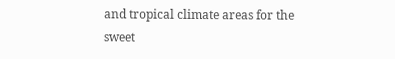and tropical climate areas for the sweet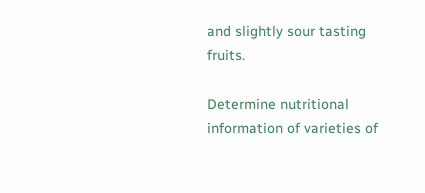and slightly sour tasting fruits.

Determine nutritional information of varieties of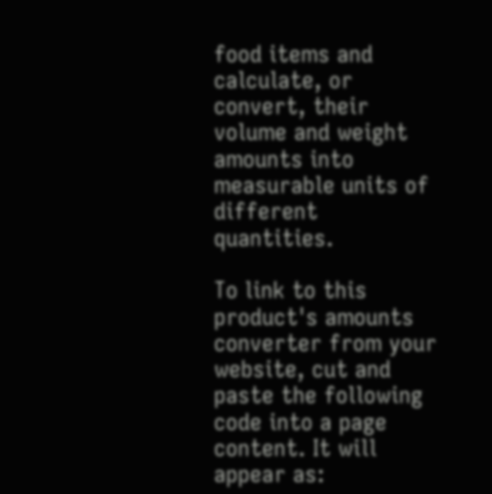food items and calculate, or convert, their volume and weight amounts into measurable units of different quantities.

To link to this product's amounts converter from your website, cut and paste the following code into a page content. It will appear as: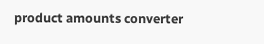product amounts converter